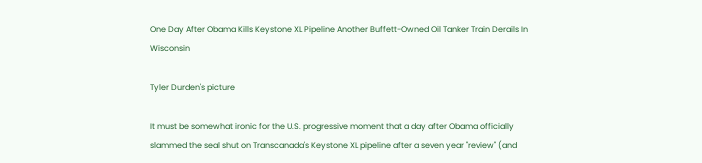One Day After Obama Kills Keystone XL Pipeline Another Buffett-Owned Oil Tanker Train Derails In Wisconsin

Tyler Durden's picture

It must be somewhat ironic for the U.S. progressive moment that a day after Obama officially slammed the seal shut on Transcanada's Keystone XL pipeline after a seven year "review" (and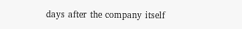days after the company itself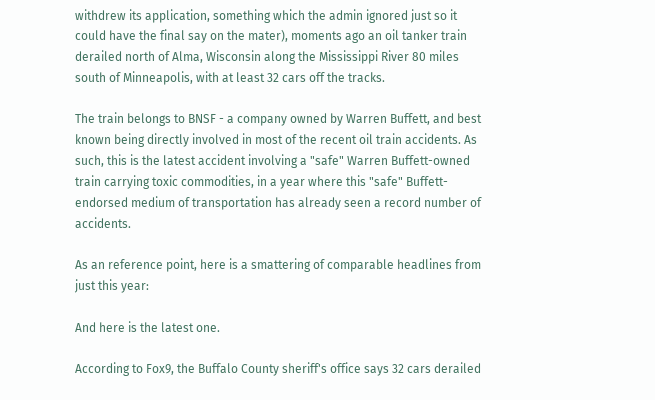withdrew its application, something which the admin ignored just so it could have the final say on the mater), moments ago an oil tanker train derailed north of Alma, Wisconsin along the Mississippi River 80 miles south of Minneapolis, with at least 32 cars off the tracks.

The train belongs to BNSF - a company owned by Warren Buffett, and best known being directly involved in most of the recent oil train accidents. As such, this is the latest accident involving a "safe" Warren Buffett-owned train carrying toxic commodities, in a year where this "safe" Buffett-endorsed medium of transportation has already seen a record number of accidents.

As an reference point, here is a smattering of comparable headlines from just this year:

And here is the latest one.

According to Fox9, the Buffalo County sheriff's office says 32 cars derailed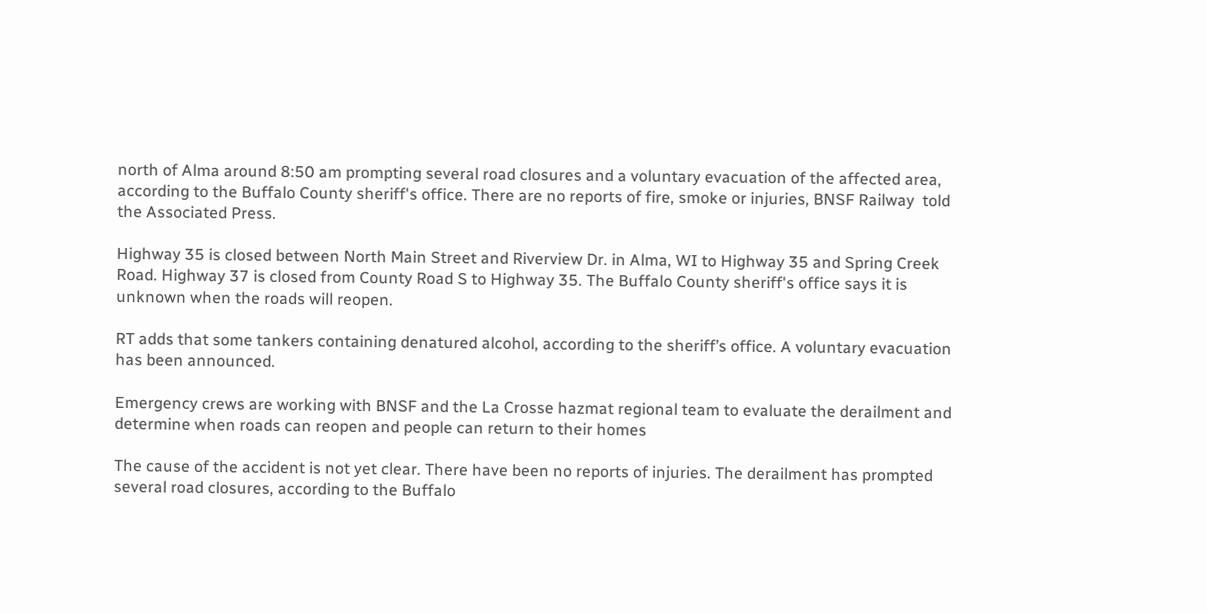north of Alma around 8:50 am prompting several road closures and a voluntary evacuation of the affected area, according to the Buffalo County sheriff's office. There are no reports of fire, smoke or injuries, BNSF Railway  told the Associated Press.

Highway 35 is closed between North Main Street and Riverview Dr. in Alma, WI to Highway 35 and Spring Creek Road. Highway 37 is closed from County Road S to Highway 35. The Buffalo County sheriff's office says it is unknown when the roads will reopen.

RT adds that some tankers containing denatured alcohol, according to the sheriff’s office. A voluntary evacuation has been announced.

Emergency crews are working with BNSF and the La Crosse hazmat regional team to evaluate the derailment and determine when roads can reopen and people can return to their homes

The cause of the accident is not yet clear. There have been no reports of injuries. The derailment has prompted several road closures, according to the Buffalo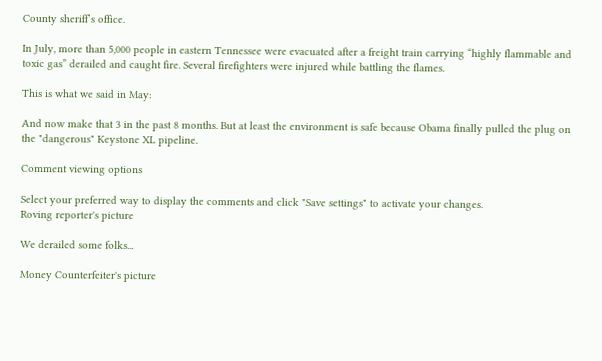County sheriff’s office.

In July, more than 5,000 people in eastern Tennessee were evacuated after a freight train carrying “highly flammable and toxic gas” derailed and caught fire. Several firefighters were injured while battling the flames.

This is what we said in May:

And now make that 3 in the past 8 months. But at least the environment is safe because Obama finally pulled the plug on the "dangerous" Keystone XL pipeline.

Comment viewing options

Select your preferred way to display the comments and click "Save settings" to activate your changes.
Roving reporter's picture

We derailed some folks...

Money Counterfeiter's picture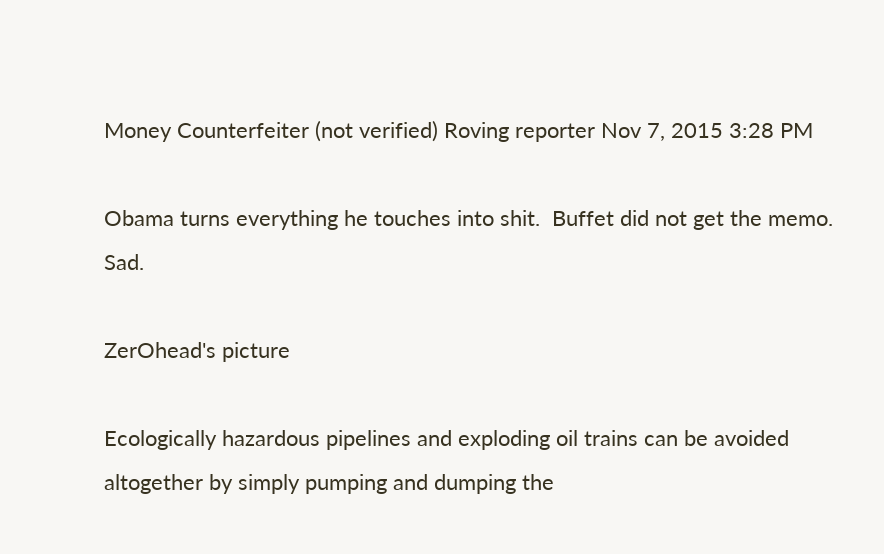Money Counterfeiter (not verified) Roving reporter Nov 7, 2015 3:28 PM

Obama turns everything he touches into shit.  Buffet did not get the memo.  Sad.

ZerOhead's picture

Ecologically hazardous pipelines and exploding oil trains can be avoided altogether by simply pumping and dumping the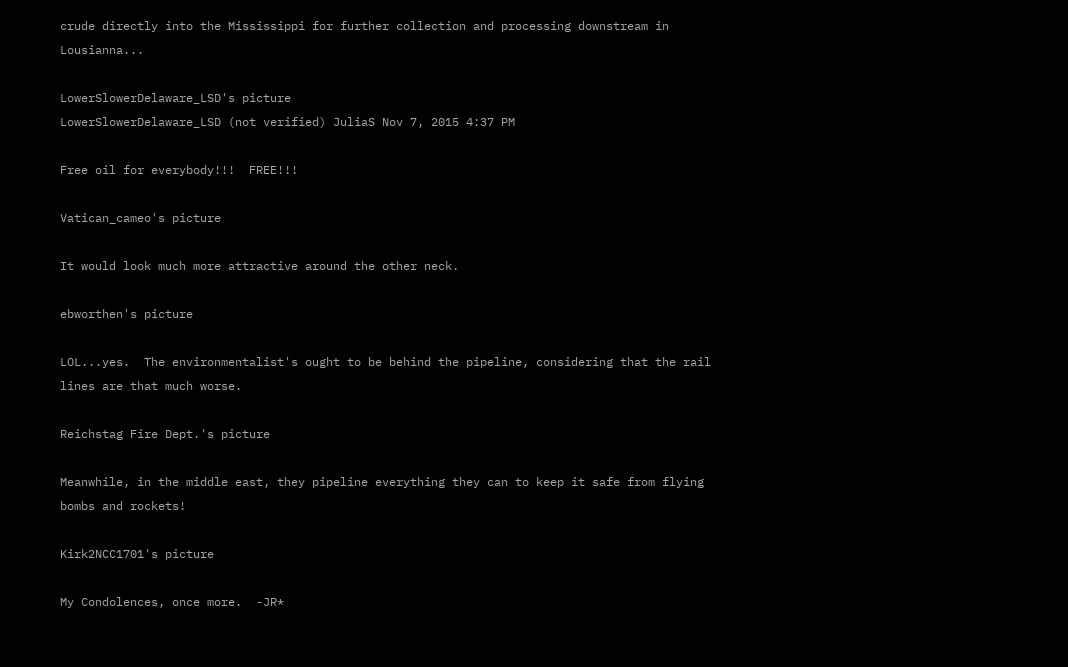crude directly into the Mississippi for further collection and processing downstream in Lousianna...

LowerSlowerDelaware_LSD's picture
LowerSlowerDelaware_LSD (not verified) JuliaS Nov 7, 2015 4:37 PM

Free oil for everybody!!!  FREE!!!

Vatican_cameo's picture

It would look much more attractive around the other neck.

ebworthen's picture

LOL...yes.  The environmentalist's ought to be behind the pipeline, considering that the rail lines are that much worse.

Reichstag Fire Dept.'s picture

Meanwhile, in the middle east, they pipeline everything they can to keep it safe from flying bombs and rockets!

Kirk2NCC1701's picture

My Condolences, once more.  -JR*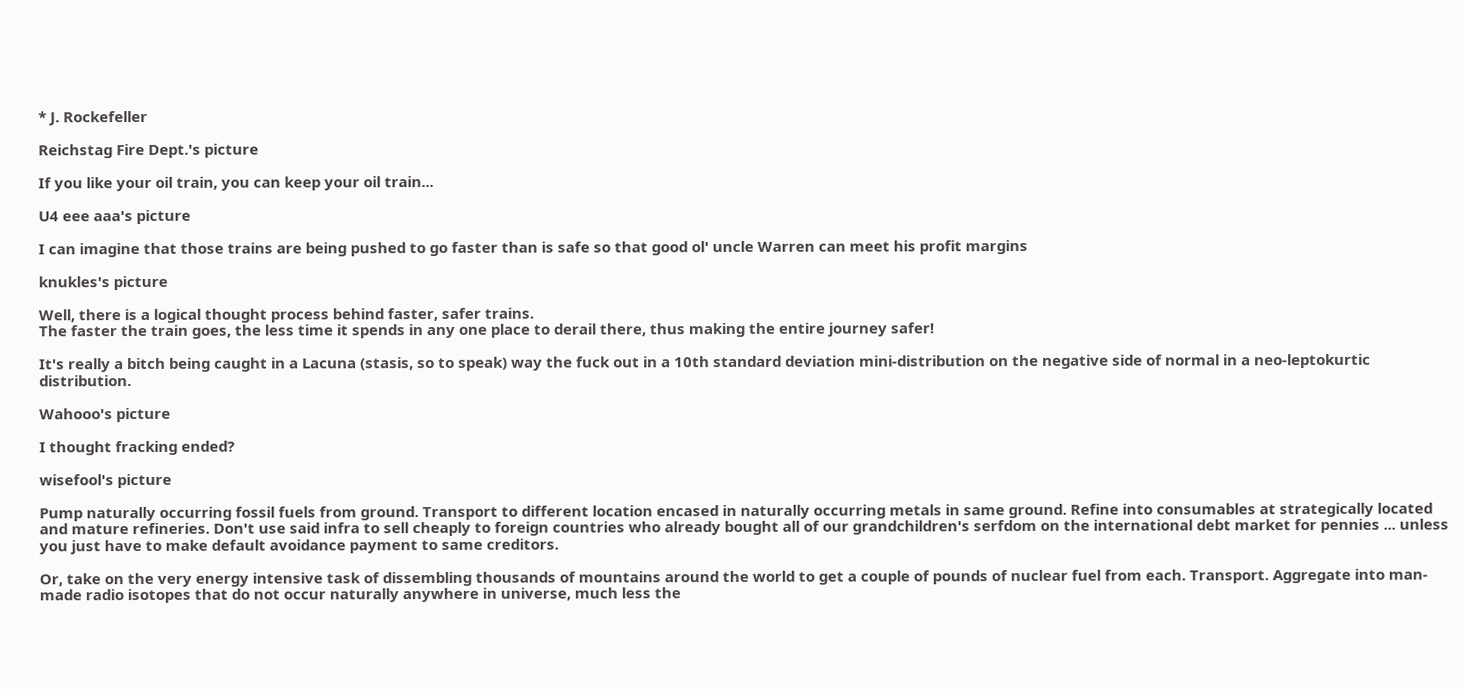* J. Rockefeller

Reichstag Fire Dept.'s picture

If you like your oil train, you can keep your oil train...

U4 eee aaa's picture

I can imagine that those trains are being pushed to go faster than is safe so that good ol' uncle Warren can meet his profit margins

knukles's picture

Well, there is a logical thought process behind faster, safer trains.
The faster the train goes, the less time it spends in any one place to derail there, thus making the entire journey safer!

It's really a bitch being caught in a Lacuna (stasis, so to speak) way the fuck out in a 10th standard deviation mini-distribution on the negative side of normal in a neo-leptokurtic distribution.

Wahooo's picture

I thought fracking ended?

wisefool's picture

Pump naturally occurring fossil fuels from ground. Transport to different location encased in naturally occurring metals in same ground. Refine into consumables at strategically located and mature refineries. Don't use said infra to sell cheaply to foreign countries who already bought all of our grandchildren's serfdom on the international debt market for pennies ... unless you just have to make default avoidance payment to same creditors.

Or, take on the very energy intensive task of dissembling thousands of mountains around the world to get a couple of pounds of nuclear fuel from each. Transport. Aggregate into man-made radio isotopes that do not occur naturally anywhere in universe, much less the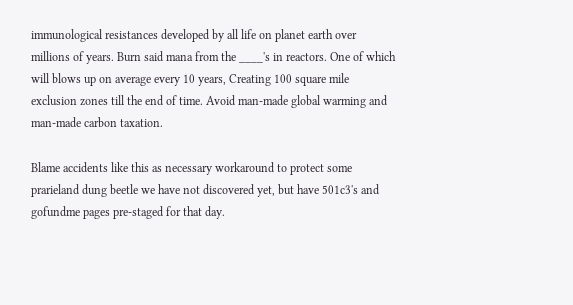immunological resistances developed by all life on planet earth over millions of years. Burn said mana from the ____'s in reactors. One of which will blows up on average every 10 years, Creating 100 square mile exclusion zones till the end of time. Avoid man-made global warming and man-made carbon taxation.

Blame accidents like this as necessary workaround to protect some prarieland dung beetle we have not discovered yet, but have 501c3's and gofundme pages pre-staged for that day.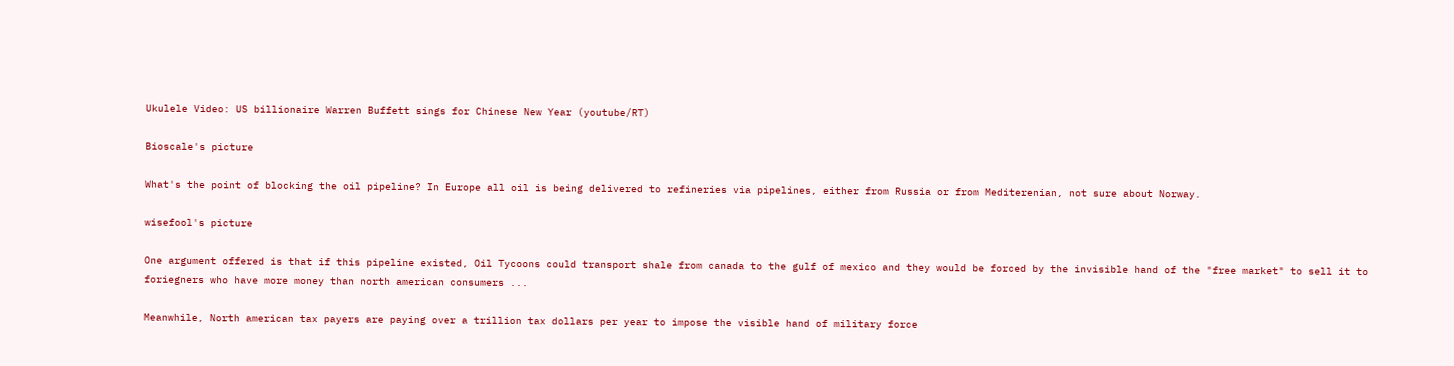Ukulele Video: US billionaire Warren Buffett sings for Chinese New Year (youtube/RT)

Bioscale's picture

What's the point of blocking the oil pipeline? In Europe all oil is being delivered to refineries via pipelines, either from Russia or from Mediterenian, not sure about Norway.

wisefool's picture

One argument offered is that if this pipeline existed, Oil Tycoons could transport shale from canada to the gulf of mexico and they would be forced by the invisible hand of the "free market" to sell it to foriegners who have more money than north american consumers ...

Meanwhile, North american tax payers are paying over a trillion tax dollars per year to impose the visible hand of military force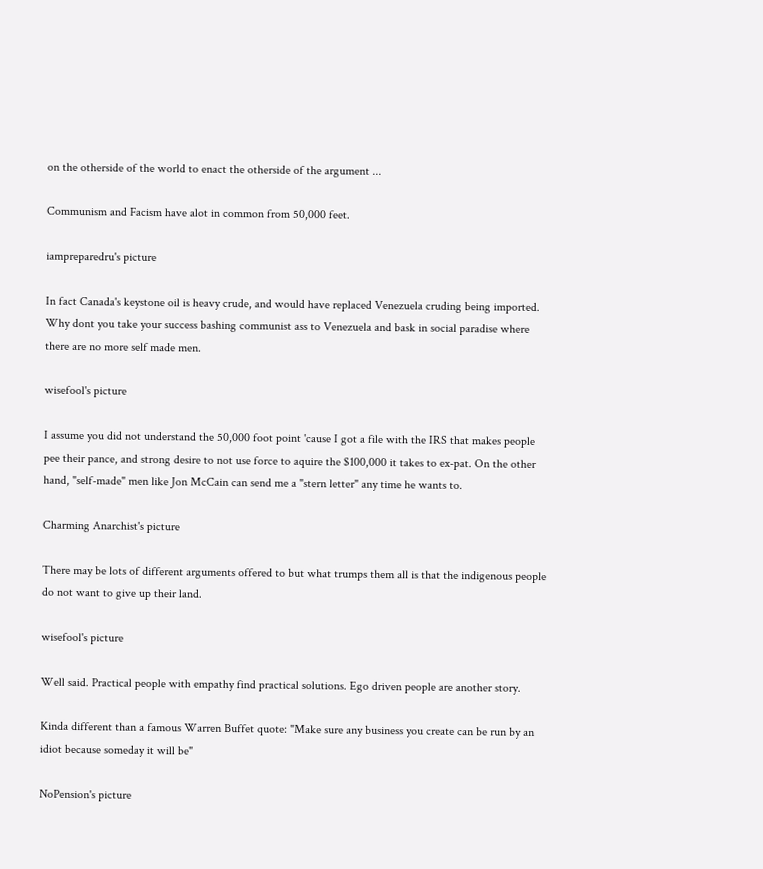on the otherside of the world to enact the otherside of the argument ...

Communism and Facism have alot in common from 50,000 feet.

iampreparedru's picture

In fact Canada's keystone oil is heavy crude, and would have replaced Venezuela cruding being imported. Why dont you take your success bashing communist ass to Venezuela and bask in social paradise where there are no more self made men.

wisefool's picture

I assume you did not understand the 50,000 foot point 'cause I got a file with the IRS that makes people pee their pance, and strong desire to not use force to aquire the $100,000 it takes to ex-pat. On the other hand, "self-made" men like Jon McCain can send me a "stern letter" any time he wants to.

Charming Anarchist's picture

There may be lots of different arguments offered to but what trumps them all is that the indigenous people do not want to give up their land.

wisefool's picture

Well said. Practical people with empathy find practical solutions. Ego driven people are another story.

Kinda different than a famous Warren Buffet quote: "Make sure any business you create can be run by an idiot because someday it will be"

NoPension's picture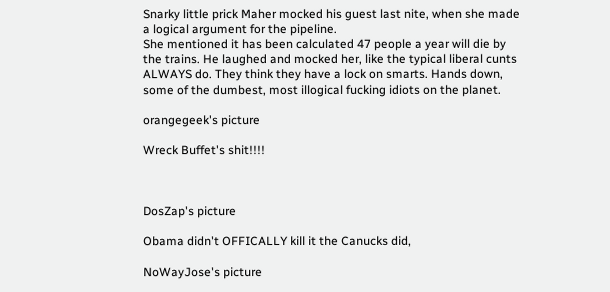Snarky little prick Maher mocked his guest last nite, when she made a logical argument for the pipeline.
She mentioned it has been calculated 47 people a year will die by the trains. He laughed and mocked her, like the typical liberal cunts ALWAYS do. They think they have a lock on smarts. Hands down, some of the dumbest, most illogical fucking idiots on the planet.

orangegeek's picture

Wreck Buffet's shit!!!!



DosZap's picture

Obama didn't OFFICALLY kill it the Canucks did,

NoWayJose's picture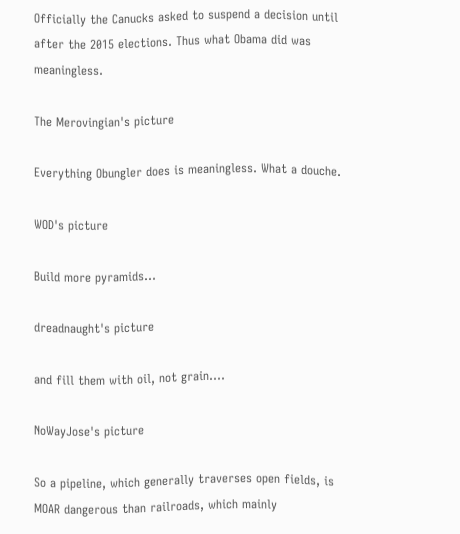Officially the Canucks asked to suspend a decision until after the 2015 elections. Thus what Obama did was meaningless.

The Merovingian's picture

Everything Obungler does is meaningless. What a douche.

WOD's picture

Build more pyramids...

dreadnaught's picture

and fill them with oil, not grain....

NoWayJose's picture

So a pipeline, which generally traverses open fields, is MOAR dangerous than railroads, which mainly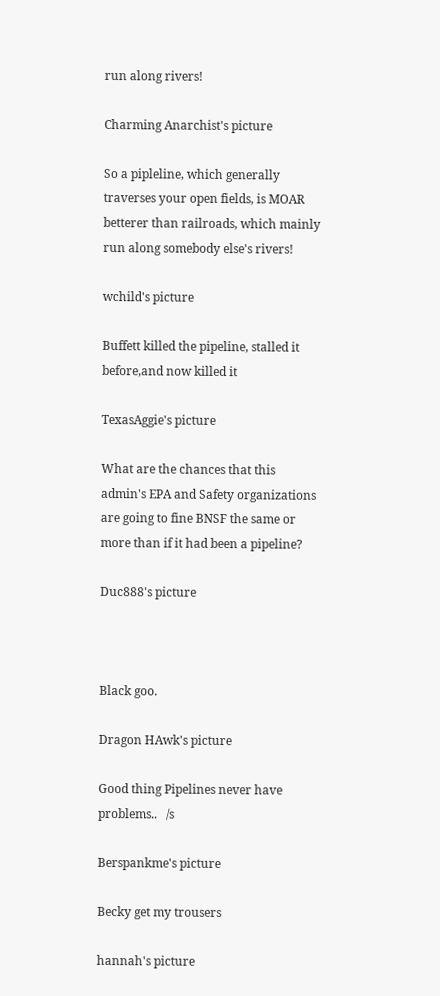run along rivers!

Charming Anarchist's picture

So a pipleline, which generally traverses your open fields, is MOAR betterer than railroads, which mainly run along somebody else's rivers!

wchild's picture

Buffett killed the pipeline, stalled it before,and now killed it

TexasAggie's picture

What are the chances that this admin's EPA and Safety organizations are going to fine BNSF the same or more than if it had been a pipeline?

Duc888's picture



Black goo.

Dragon HAwk's picture

Good thing Pipelines never have problems..   /s

Berspankme's picture

Becky get my trousers

hannah's picture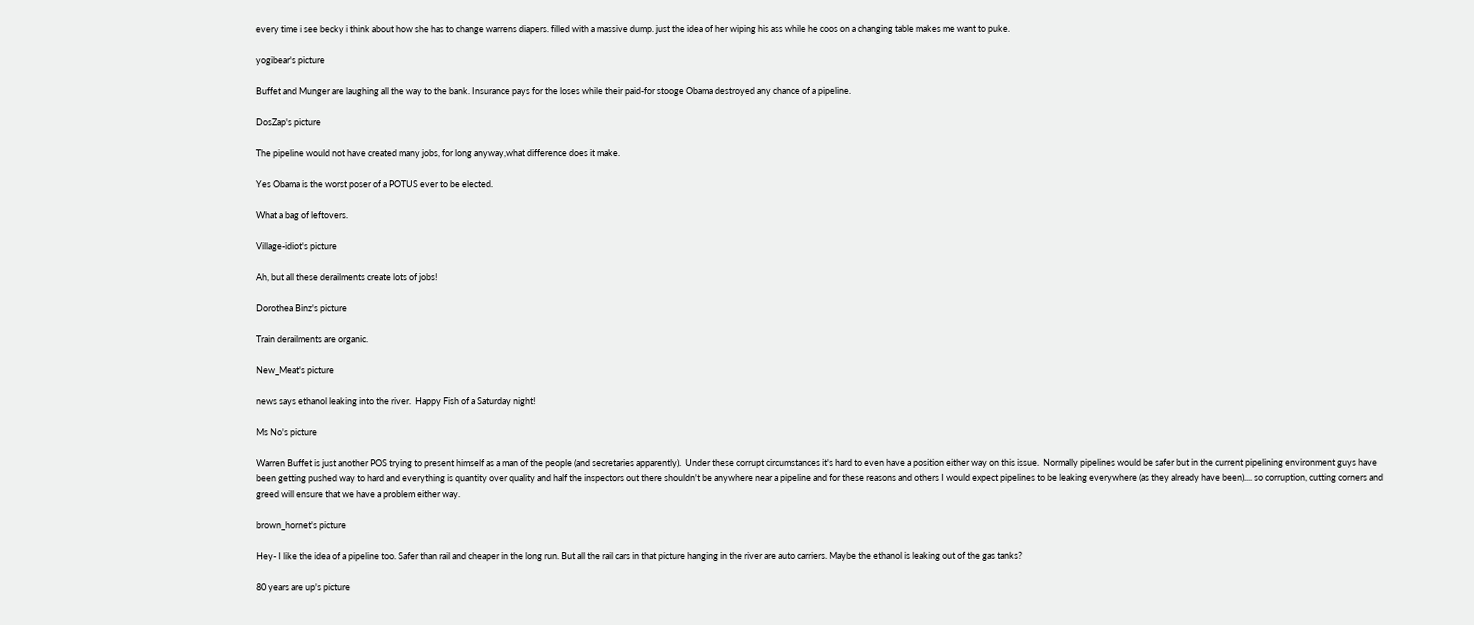every time i see becky i think about how she has to change warrens diapers. filled with a massive dump. just the idea of her wiping his ass while he coos on a changing table makes me want to puke.

yogibear's picture

Buffet and Munger are laughing all the way to the bank. Insurance pays for the loses while their paid-for stooge Obama destroyed any chance of a pipeline.

DosZap's picture

The pipeline would not have created many jobs, for long anyway,what difference does it make.

Yes Obama is the worst poser of a POTUS ever to be elected.

What a bag of leftovers.

Village-idiot's picture

Ah, but all these derailments create lots of jobs!

Dorothea Binz's picture

Train derailments are organic.

New_Meat's picture

news says ethanol leaking into the river.  Happy Fish of a Saturday night!

Ms No's picture

Warren Buffet is just another POS trying to present himself as a man of the people (and secretaries apparently).  Under these corrupt circumstances it's hard to even have a position either way on this issue.  Normally pipelines would be safer but in the current pipelining environment guys have been getting pushed way to hard and everything is quantity over quality and half the inspectors out there shouldn't be anywhere near a pipeline and for these reasons and others I would expect pipelines to be leaking everywhere (as they already have been).... so corruption, cutting corners and greed will ensure that we have a problem either way.

brown_hornet's picture

Hey- I like the idea of a pipeline too. Safer than rail and cheaper in the long run. But all the rail cars in that picture hanging in the river are auto carriers. Maybe the ethanol is leaking out of the gas tanks?

80 years are up's picture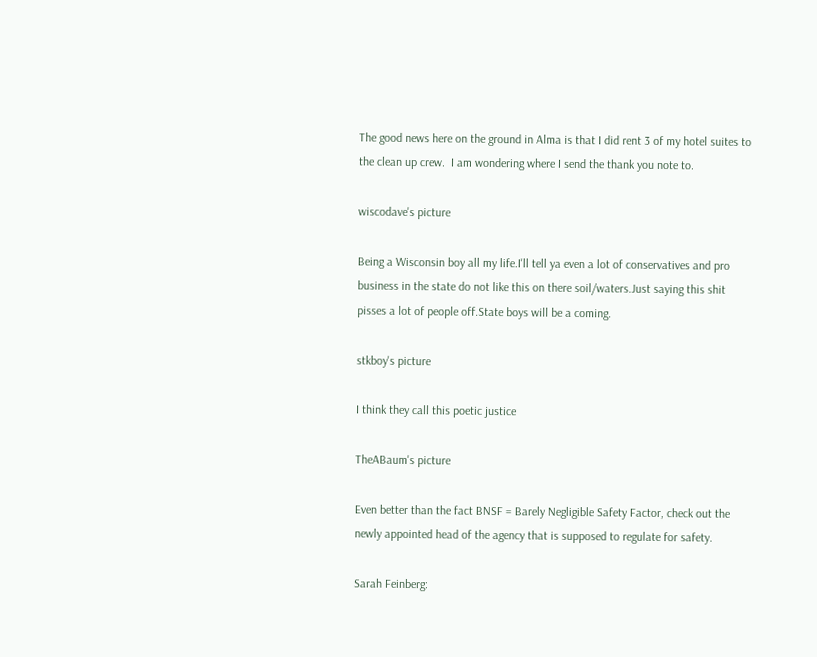The good news here on the ground in Alma is that I did rent 3 of my hotel suites to the clean up crew.  I am wondering where I send the thank you note to.

wiscodave's picture

Being a Wisconsin boy all my life.I'll tell ya even a lot of conservatives and pro business in the state do not like this on there soil/waters.Just saying this shit pisses a lot of people off.State boys will be a coming.

stkboy's picture

I think they call this poetic justice

TheABaum's picture

Even better than the fact BNSF = Barely Negligible Safety Factor, check out the newly appointed head of the agency that is supposed to regulate for safety.

Sarah Feinberg: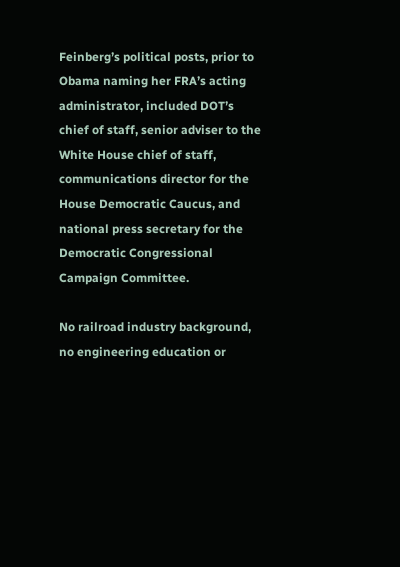Feinberg’s political posts, prior to Obama naming her FRA’s acting administrator, included DOT’s chief of staff, senior adviser to the White House chief of staff, communications director for the House Democratic Caucus, and national press secretary for the Democratic Congressional Campaign Committee.

No railroad industry background, no engineering education or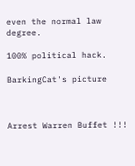even the normal law degree.

100% political hack.

BarkingCat's picture



Arrest Warren Buffet !!!